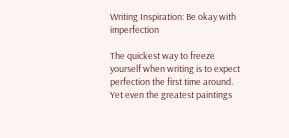Writing Inspiration: Be okay with imperfection

The quickest way to freeze yourself when writing is to expect perfection the first time around. Yet even the greatest paintings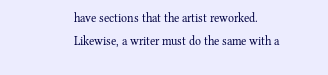have sections that the artist reworked. Likewise, a writer must do the same with a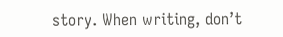story. When writing, don’t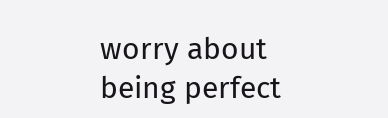worry about being perfect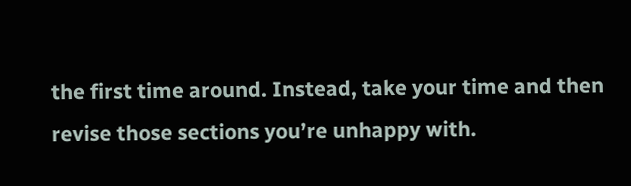the first time around. Instead, take your time and then revise those sections you’re unhappy with.